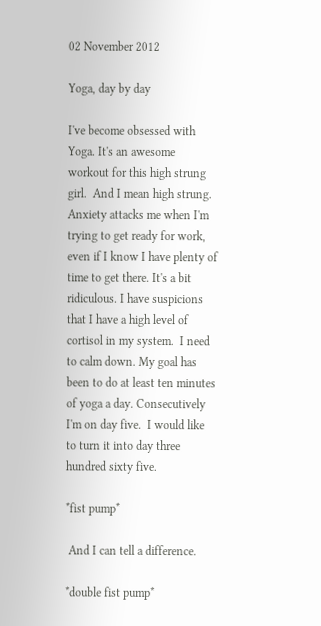02 November 2012

Yoga, day by day

I've become obsessed with Yoga. It's an awesome workout for this high strung girl.  And I mean high strung.  Anxiety attacks me when I'm trying to get ready for work, even if I know I have plenty of time to get there. It's a bit ridiculous. I have suspicions that I have a high level of cortisol in my system.  I need to calm down. My goal has been to do at least ten minutes of yoga a day. Consecutively I'm on day five.  I would like to turn it into day three hundred sixty five.

*fist pump*

 And I can tell a difference.

*double fist pump*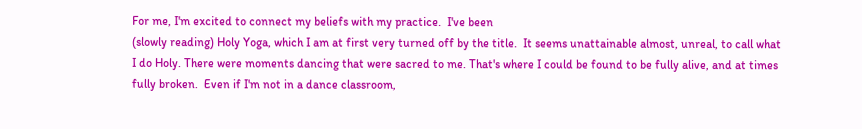For me, I'm excited to connect my beliefs with my practice.  I've been
(slowly reading) Holy Yoga, which I am at first very turned off by the title.  It seems unattainable almost, unreal, to call what I do Holy. There were moments dancing that were sacred to me. That's where I could be found to be fully alive, and at times fully broken.  Even if I'm not in a dance classroom,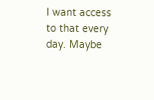I want access to that every day. Maybe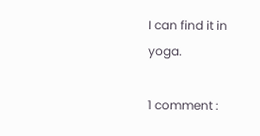I can find it in yoga.

1 comment :